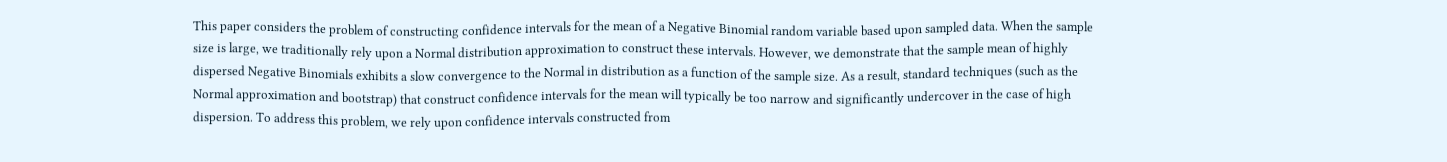This paper considers the problem of constructing confidence intervals for the mean of a Negative Binomial random variable based upon sampled data. When the sample size is large, we traditionally rely upon a Normal distribution approximation to construct these intervals. However, we demonstrate that the sample mean of highly dispersed Negative Binomials exhibits a slow convergence to the Normal in distribution as a function of the sample size. As a result, standard techniques (such as the Normal approximation and bootstrap) that construct confidence intervals for the mean will typically be too narrow and significantly undercover in the case of high dispersion. To address this problem, we rely upon confidence intervals constructed from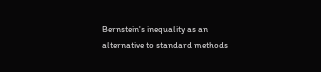Bernstein's inequality as an alternative to standard methods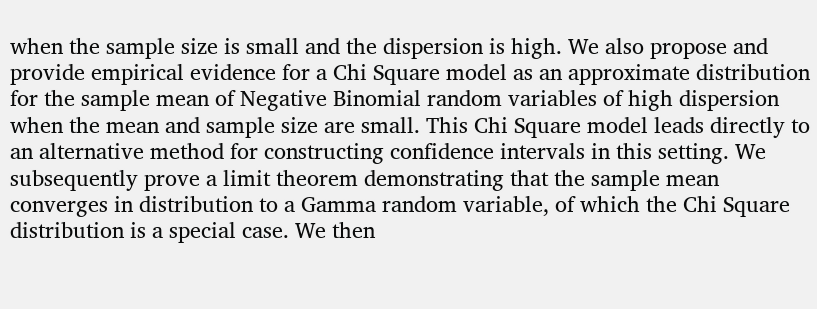when the sample size is small and the dispersion is high. We also propose and provide empirical evidence for a Chi Square model as an approximate distribution for the sample mean of Negative Binomial random variables of high dispersion when the mean and sample size are small. This Chi Square model leads directly to an alternative method for constructing confidence intervals in this setting. We subsequently prove a limit theorem demonstrating that the sample mean converges in distribution to a Gamma random variable, of which the Chi Square distribution is a special case. We then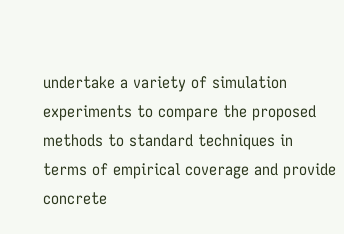undertake a variety of simulation experiments to compare the proposed methods to standard techniques in terms of empirical coverage and provide concrete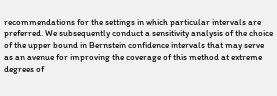recommendations for the settings in which particular intervals are preferred. We subsequently conduct a sensitivity analysis of the choice of the upper bound in Bernstein confidence intervals that may serve as an avenue for improving the coverage of this method at extreme degrees of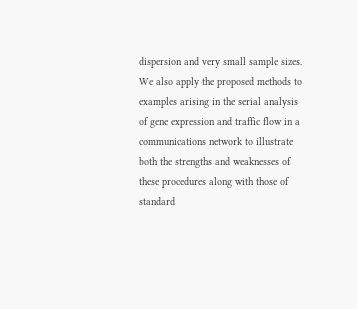dispersion and very small sample sizes. We also apply the proposed methods to examples arising in the serial analysis of gene expression and traffic flow in a communications network to illustrate both the strengths and weaknesses of these procedures along with those of standard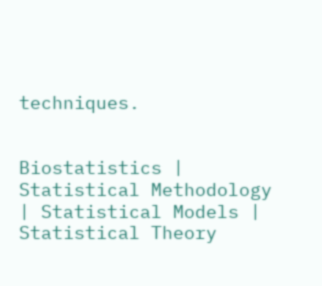techniques.


Biostatistics | Statistical Methodology | Statistical Models | Statistical Theory